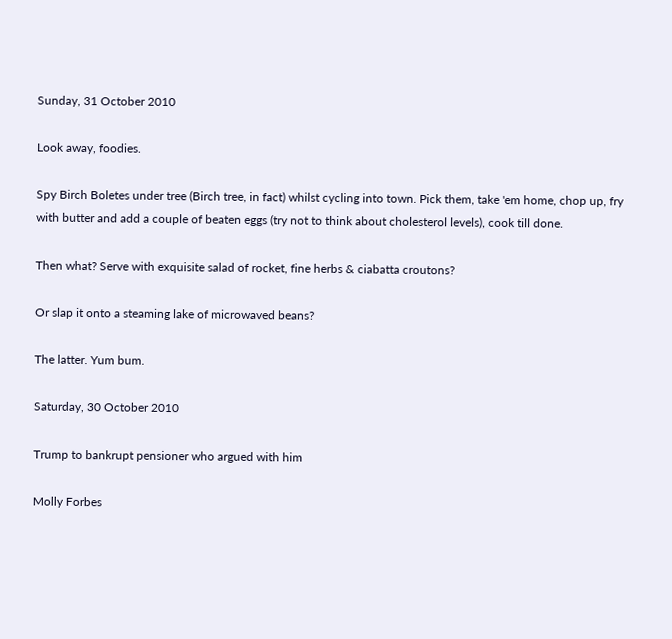Sunday, 31 October 2010

Look away, foodies.

Spy Birch Boletes under tree (Birch tree, in fact) whilst cycling into town. Pick them, take 'em home, chop up, fry with butter and add a couple of beaten eggs (try not to think about cholesterol levels), cook till done.

Then what? Serve with exquisite salad of rocket, fine herbs & ciabatta croutons?

Or slap it onto a steaming lake of microwaved beans?

The latter. Yum bum.

Saturday, 30 October 2010

Trump to bankrupt pensioner who argued with him

Molly Forbes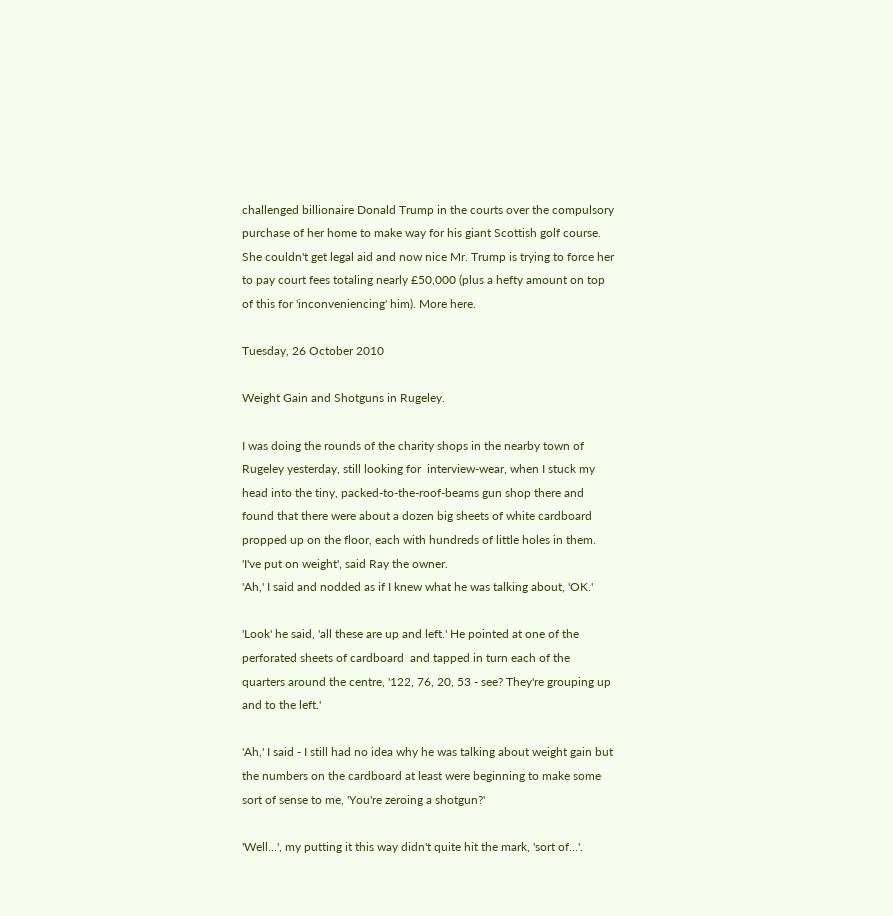challenged billionaire Donald Trump in the courts over the compulsory purchase of her home to make way for his giant Scottish golf course. She couldn't get legal aid and now nice Mr. Trump is trying to force her to pay court fees totaling nearly £50,000 (plus a hefty amount on top of this for 'inconveniencing' him). More here.

Tuesday, 26 October 2010

Weight Gain and Shotguns in Rugeley.

I was doing the rounds of the charity shops in the nearby town of Rugeley yesterday, still looking for  interview-wear, when I stuck my head into the tiny, packed-to-the-roof-beams gun shop there and found that there were about a dozen big sheets of white cardboard propped up on the floor, each with hundreds of little holes in them.
'I've put on weight', said Ray the owner.
'Ah,' I said and nodded as if I knew what he was talking about, 'OK.'

'Look' he said, 'all these are up and left.' He pointed at one of the perforated sheets of cardboard  and tapped in turn each of the quarters around the centre, '122, 76, 20, 53 - see? They're grouping up and to the left.'

'Ah,' I said - I still had no idea why he was talking about weight gain but the numbers on the cardboard at least were beginning to make some sort of sense to me, 'You're zeroing a shotgun?'

'Well...', my putting it this way didn't quite hit the mark, 'sort of...'.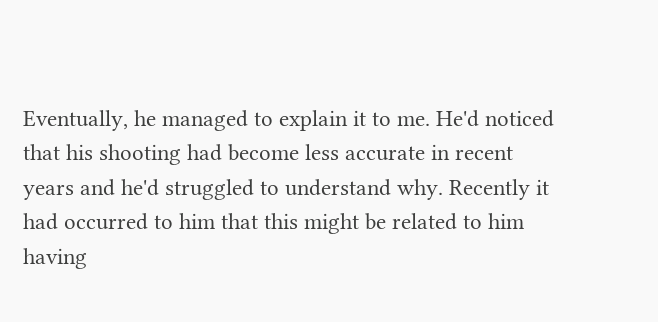Eventually, he managed to explain it to me. He'd noticed that his shooting had become less accurate in recent years and he'd struggled to understand why. Recently it had occurred to him that this might be related to him having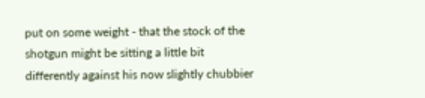put on some weight - that the stock of the shotgun might be sitting a little bit differently against his now slightly chubbier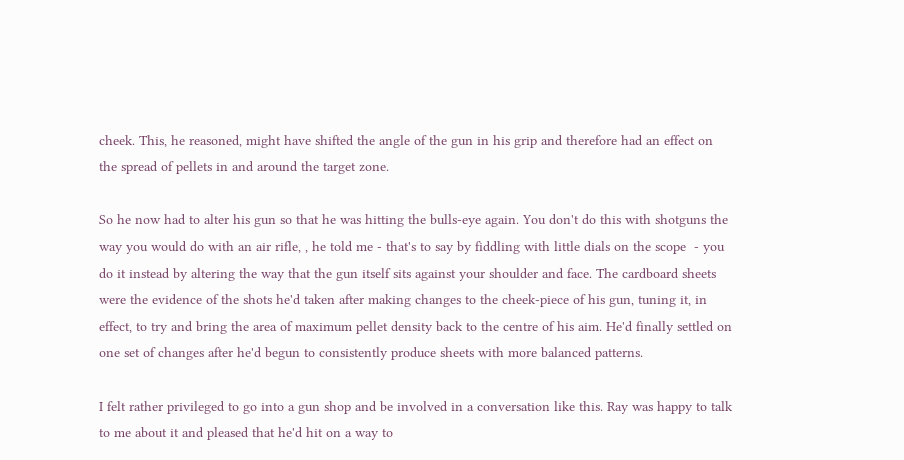cheek. This, he reasoned, might have shifted the angle of the gun in his grip and therefore had an effect on the spread of pellets in and around the target zone.

So he now had to alter his gun so that he was hitting the bulls-eye again. You don't do this with shotguns the way you would do with an air rifle, , he told me - that's to say by fiddling with little dials on the scope  - you do it instead by altering the way that the gun itself sits against your shoulder and face. The cardboard sheets were the evidence of the shots he'd taken after making changes to the cheek-piece of his gun, tuning it, in effect, to try and bring the area of maximum pellet density back to the centre of his aim. He'd finally settled on one set of changes after he'd begun to consistently produce sheets with more balanced patterns.

I felt rather privileged to go into a gun shop and be involved in a conversation like this. Ray was happy to talk to me about it and pleased that he'd hit on a way to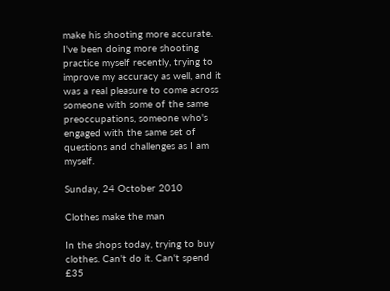make his shooting more accurate. I've been doing more shooting practice myself recently, trying to improve my accuracy as well, and it was a real pleasure to come across someone with some of the same preoccupations, someone who's engaged with the same set of questions and challenges as I am myself.

Sunday, 24 October 2010

Clothes make the man

In the shops today, trying to buy clothes. Can't do it. Can't spend £35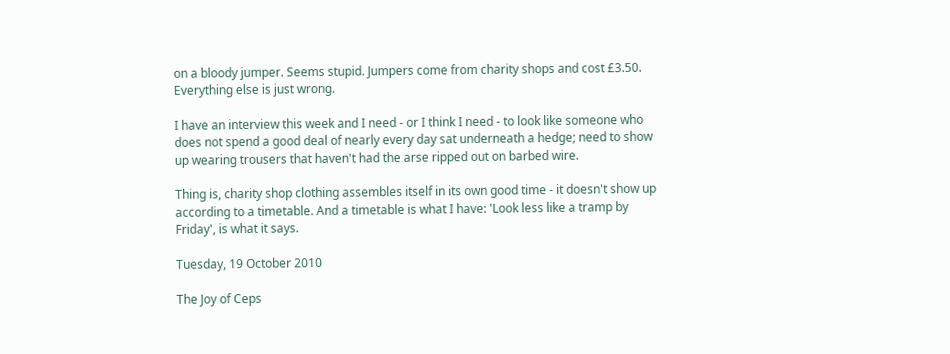on a bloody jumper. Seems stupid. Jumpers come from charity shops and cost £3.50. Everything else is just wrong.

I have an interview this week and I need - or I think I need - to look like someone who does not spend a good deal of nearly every day sat underneath a hedge; need to show up wearing trousers that haven't had the arse ripped out on barbed wire.

Thing is, charity shop clothing assembles itself in its own good time - it doesn't show up according to a timetable. And a timetable is what I have: 'Look less like a tramp by Friday', is what it says.

Tuesday, 19 October 2010

The Joy of Ceps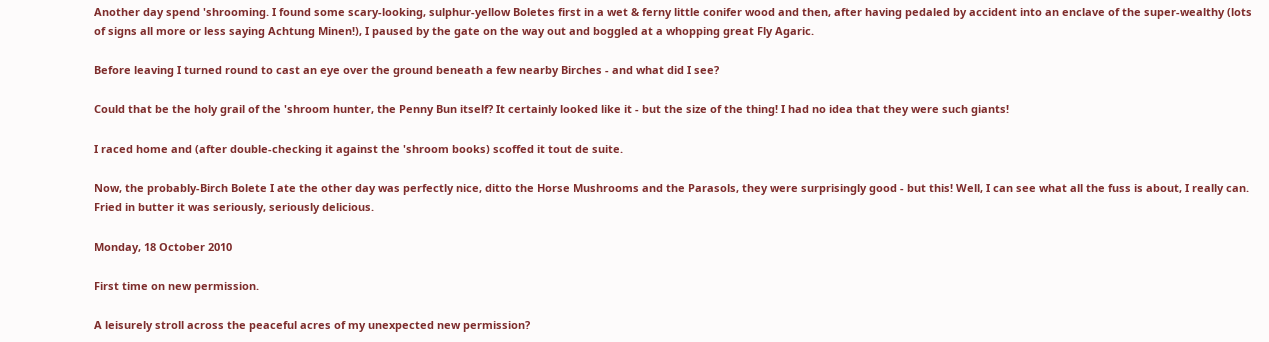Another day spend 'shrooming. I found some scary-looking, sulphur-yellow Boletes first in a wet & ferny little conifer wood and then, after having pedaled by accident into an enclave of the super-wealthy (lots of signs all more or less saying Achtung Minen!), I paused by the gate on the way out and boggled at a whopping great Fly Agaric.

Before leaving I turned round to cast an eye over the ground beneath a few nearby Birches - and what did I see?

Could that be the holy grail of the 'shroom hunter, the Penny Bun itself? It certainly looked like it - but the size of the thing! I had no idea that they were such giants!

I raced home and (after double-checking it against the 'shroom books) scoffed it tout de suite.

Now, the probably-Birch Bolete I ate the other day was perfectly nice, ditto the Horse Mushrooms and the Parasols, they were surprisingly good - but this! Well, I can see what all the fuss is about, I really can. Fried in butter it was seriously, seriously delicious.

Monday, 18 October 2010

First time on new permission.

A leisurely stroll across the peaceful acres of my unexpected new permission?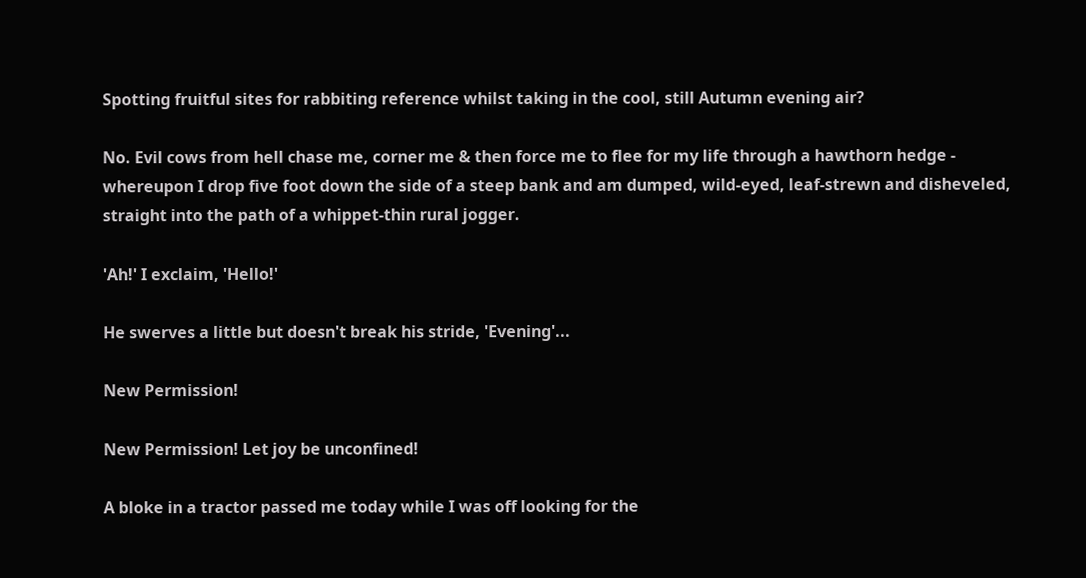Spotting fruitful sites for rabbiting reference whilst taking in the cool, still Autumn evening air?

No. Evil cows from hell chase me, corner me & then force me to flee for my life through a hawthorn hedge - whereupon I drop five foot down the side of a steep bank and am dumped, wild-eyed, leaf-strewn and disheveled, straight into the path of a whippet-thin rural jogger.

'Ah!' I exclaim, 'Hello!'

He swerves a little but doesn't break his stride, 'Evening'...

New Permission!

New Permission! Let joy be unconfined!

A bloke in a tractor passed me today while I was off looking for the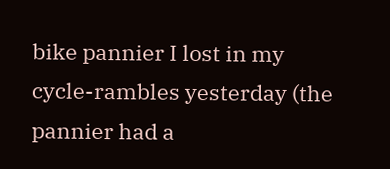bike pannier I lost in my cycle-rambles yesterday (the pannier had a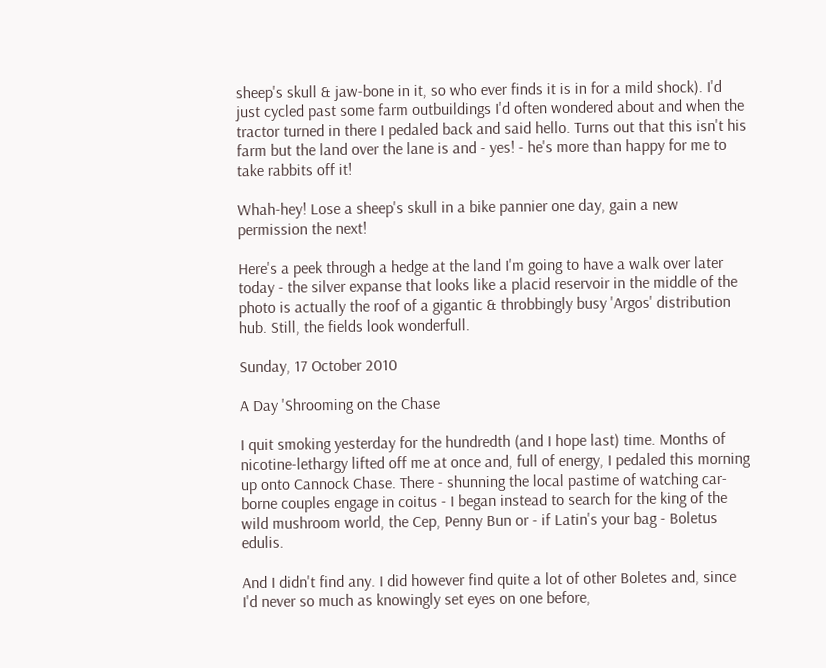sheep's skull & jaw-bone in it, so who ever finds it is in for a mild shock). I'd just cycled past some farm outbuildings I'd often wondered about and when the tractor turned in there I pedaled back and said hello. Turns out that this isn't his farm but the land over the lane is and - yes! - he's more than happy for me to take rabbits off it!

Whah-hey! Lose a sheep's skull in a bike pannier one day, gain a new permission the next!

Here's a peek through a hedge at the land I'm going to have a walk over later today - the silver expanse that looks like a placid reservoir in the middle of the photo is actually the roof of a gigantic & throbbingly busy 'Argos' distribution hub. Still, the fields look wonderfull.

Sunday, 17 October 2010

A Day 'Shrooming on the Chase

I quit smoking yesterday for the hundredth (and I hope last) time. Months of nicotine-lethargy lifted off me at once and, full of energy, I pedaled this morning up onto Cannock Chase. There - shunning the local pastime of watching car-borne couples engage in coitus - I began instead to search for the king of the wild mushroom world, the Cep, Penny Bun or - if Latin's your bag - Boletus edulis.

And I didn't find any. I did however find quite a lot of other Boletes and, since I'd never so much as knowingly set eyes on one before,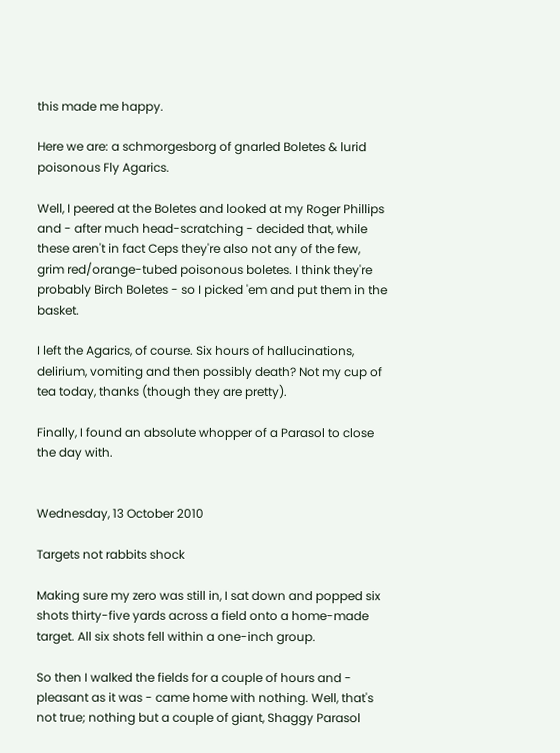this made me happy.

Here we are: a schmorgesborg of gnarled Boletes & lurid poisonous Fly Agarics.

Well, I peered at the Boletes and looked at my Roger Phillips and - after much head-scratching - decided that, while these aren't in fact Ceps they're also not any of the few, grim red/orange-tubed poisonous boletes. I think they're probably Birch Boletes - so I picked 'em and put them in the basket.

I left the Agarics, of course. Six hours of hallucinations, delirium, vomiting and then possibly death? Not my cup of tea today, thanks (though they are pretty).

Finally, I found an absolute whopper of a Parasol to close the day with.


Wednesday, 13 October 2010

Targets not rabbits shock

Making sure my zero was still in, I sat down and popped six shots thirty-five yards across a field onto a home-made target. All six shots fell within a one-inch group.

So then I walked the fields for a couple of hours and - pleasant as it was - came home with nothing. Well, that's not true; nothing but a couple of giant, Shaggy Parasol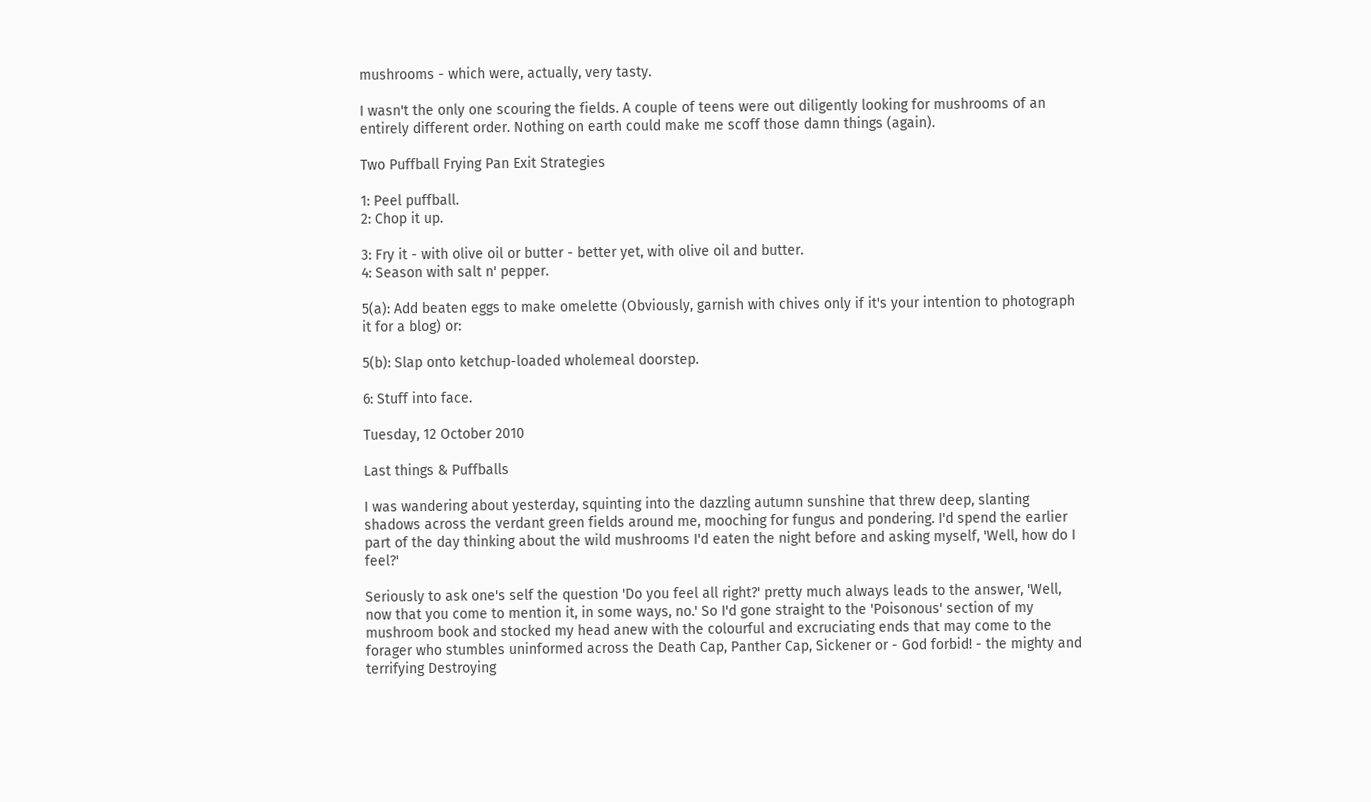mushrooms - which were, actually, very tasty.

I wasn't the only one scouring the fields. A couple of teens were out diligently looking for mushrooms of an entirely different order. Nothing on earth could make me scoff those damn things (again).

Two Puffball Frying Pan Exit Strategies

1: Peel puffball.
2: Chop it up.

3: Fry it - with olive oil or butter - better yet, with olive oil and butter.
4: Season with salt n' pepper.

5(a): Add beaten eggs to make omelette (Obviously, garnish with chives only if it's your intention to photograph it for a blog) or:

5(b): Slap onto ketchup-loaded wholemeal doorstep.

6: Stuff into face.

Tuesday, 12 October 2010

Last things & Puffballs

I was wandering about yesterday, squinting into the dazzling autumn sunshine that threw deep, slanting shadows across the verdant green fields around me, mooching for fungus and pondering. I'd spend the earlier part of the day thinking about the wild mushrooms I'd eaten the night before and asking myself, 'Well, how do I feel?'

Seriously to ask one's self the question 'Do you feel all right?' pretty much always leads to the answer, 'Well, now that you come to mention it, in some ways, no.' So I'd gone straight to the 'Poisonous' section of my mushroom book and stocked my head anew with the colourful and excruciating ends that may come to the forager who stumbles uninformed across the Death Cap, Panther Cap, Sickener or - God forbid! - the mighty and terrifying Destroying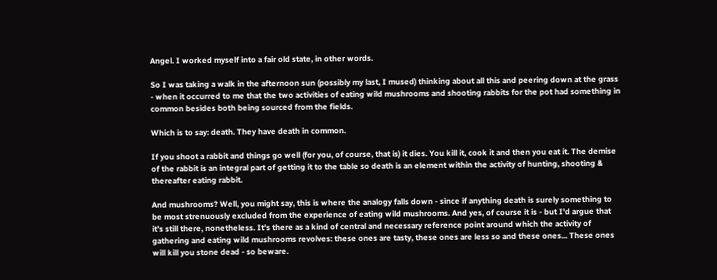Angel. I worked myself into a fair old state, in other words.

So I was taking a walk in the afternoon sun (possibly my last, I mused) thinking about all this and peering down at the grass - when it occurred to me that the two activities of eating wild mushrooms and shooting rabbits for the pot had something in common besides both being sourced from the fields.

Which is to say: death. They have death in common.

If you shoot a rabbit and things go well (for you, of course, that is) it dies. You kill it, cook it and then you eat it. The demise of the rabbit is an integral part of getting it to the table so death is an element within the activity of hunting, shooting & thereafter eating rabbit.

And mushrooms? Well, you might say, this is where the analogy falls down - since if anything death is surely something to be most strenuously excluded from the experience of eating wild mushrooms. And yes, of course it is - but I'd argue that it's still there, nonetheless. It's there as a kind of central and necessary reference point around which the activity of gathering and eating wild mushrooms revolves: these ones are tasty, these ones are less so and these ones... These ones will kill you stone dead - so beware.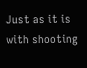Just as it is with shooting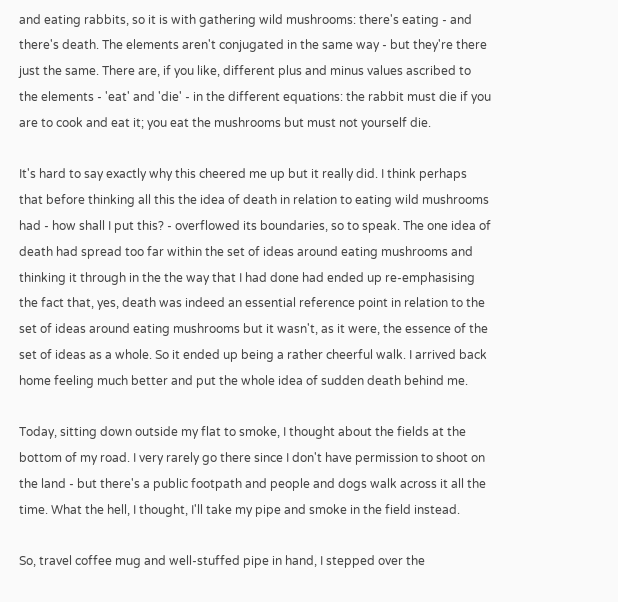and eating rabbits, so it is with gathering wild mushrooms: there's eating - and there's death. The elements aren't conjugated in the same way - but they're there just the same. There are, if you like, different plus and minus values ascribed to the elements - 'eat' and 'die' - in the different equations: the rabbit must die if you are to cook and eat it; you eat the mushrooms but must not yourself die.

It's hard to say exactly why this cheered me up but it really did. I think perhaps that before thinking all this the idea of death in relation to eating wild mushrooms had - how shall I put this? - overflowed its boundaries, so to speak. The one idea of death had spread too far within the set of ideas around eating mushrooms and thinking it through in the the way that I had done had ended up re-emphasising the fact that, yes, death was indeed an essential reference point in relation to the set of ideas around eating mushrooms but it wasn't, as it were, the essence of the set of ideas as a whole. So it ended up being a rather cheerful walk. I arrived back home feeling much better and put the whole idea of sudden death behind me.

Today, sitting down outside my flat to smoke, I thought about the fields at the bottom of my road. I very rarely go there since I don't have permission to shoot on the land - but there's a public footpath and people and dogs walk across it all the time. What the hell, I thought, I'll take my pipe and smoke in the field instead.

So, travel coffee mug and well-stuffed pipe in hand, I stepped over the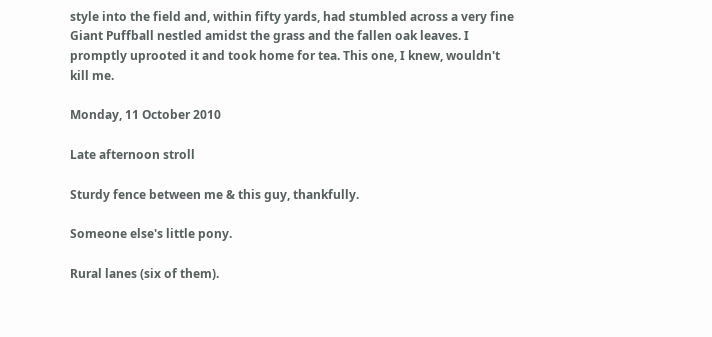style into the field and, within fifty yards, had stumbled across a very fine Giant Puffball nestled amidst the grass and the fallen oak leaves. I promptly uprooted it and took home for tea. This one, I knew, wouldn't kill me.

Monday, 11 October 2010

Late afternoon stroll

Sturdy fence between me & this guy, thankfully.

Someone else's little pony.

Rural lanes (six of them).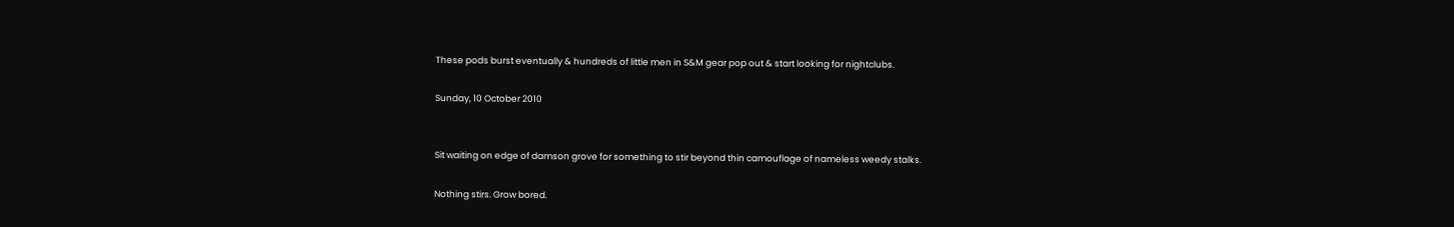These pods burst eventually & hundreds of little men in S&M gear pop out & start looking for nightclubs.

Sunday, 10 October 2010


Sit waiting on edge of damson grove for something to stir beyond thin camouflage of nameless weedy stalks.

Nothing stirs. Grow bored.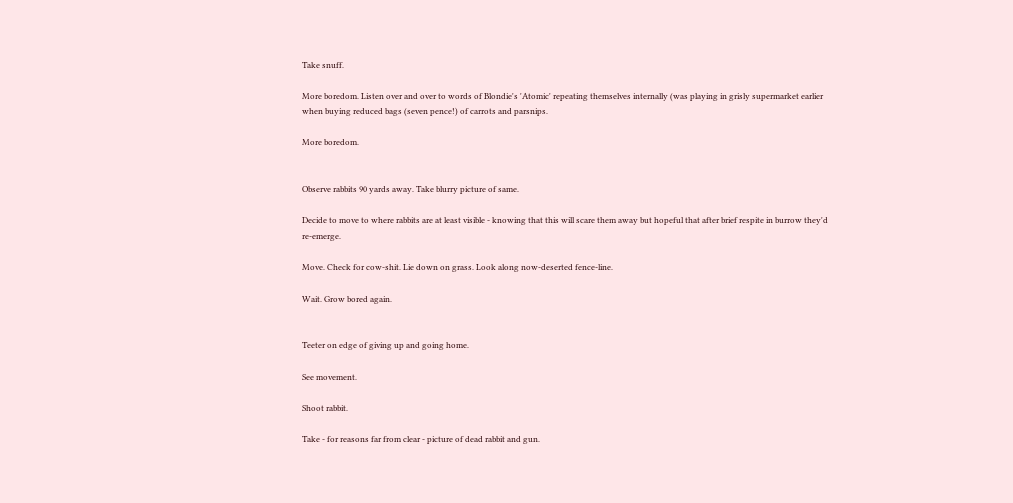Take snuff.

More boredom. Listen over and over to words of Blondie's 'Atomic' repeating themselves internally (was playing in grisly supermarket earlier when buying reduced bags (seven pence!) of carrots and parsnips.

More boredom.


Observe rabbits 90 yards away. Take blurry picture of same.

Decide to move to where rabbits are at least visible - knowing that this will scare them away but hopeful that after brief respite in burrow they'd re-emerge.

Move. Check for cow-shit. Lie down on grass. Look along now-deserted fence-line.

Wait. Grow bored again.


Teeter on edge of giving up and going home.

See movement.

Shoot rabbit.

Take - for reasons far from clear - picture of dead rabbit and gun.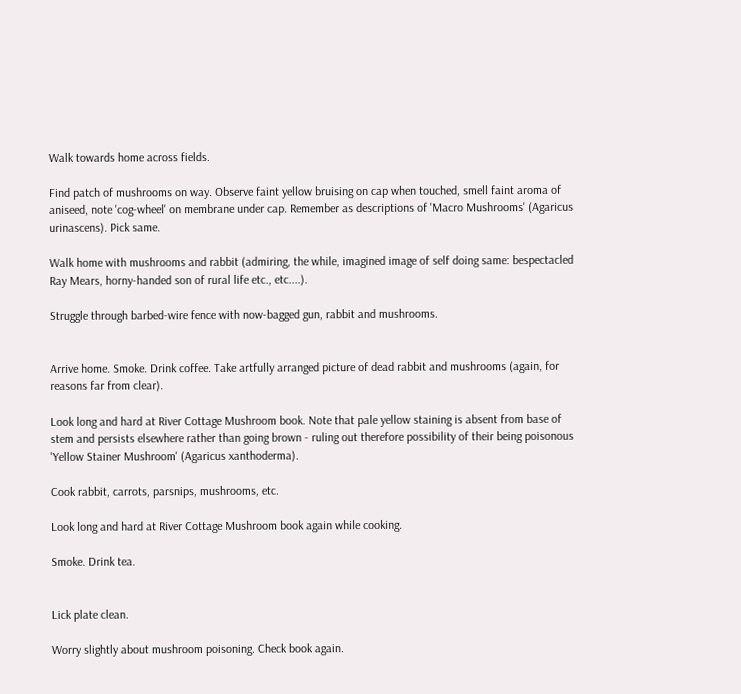Walk towards home across fields.

Find patch of mushrooms on way. Observe faint yellow bruising on cap when touched, smell faint aroma of aniseed, note 'cog-wheel' on membrane under cap. Remember as descriptions of 'Macro Mushrooms' (Agaricus urinascens). Pick same.

Walk home with mushrooms and rabbit (admiring, the while, imagined image of self doing same: bespectacled Ray Mears, horny-handed son of rural life etc., etc....).

Struggle through barbed-wire fence with now-bagged gun, rabbit and mushrooms.


Arrive home. Smoke. Drink coffee. Take artfully arranged picture of dead rabbit and mushrooms (again, for reasons far from clear).

Look long and hard at River Cottage Mushroom book. Note that pale yellow staining is absent from base of stem and persists elsewhere rather than going brown - ruling out therefore possibility of their being poisonous 'Yellow Stainer Mushroom' (Agaricus xanthoderma).

Cook rabbit, carrots, parsnips, mushrooms, etc.

Look long and hard at River Cottage Mushroom book again while cooking.

Smoke. Drink tea.


Lick plate clean.

Worry slightly about mushroom poisoning. Check book again.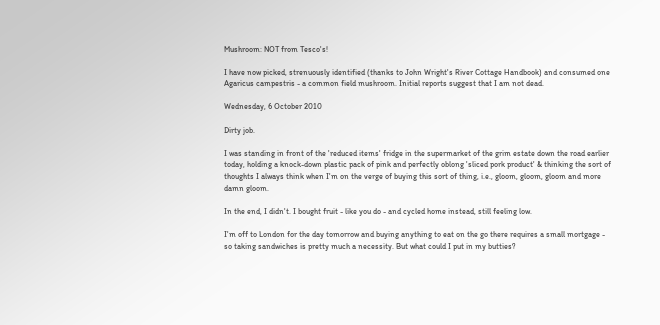Mushroom: NOT from Tesco's!

I have now picked, strenuously identified (thanks to John Wright's River Cottage Handbook) and consumed one Agaricus campestris - a common field mushroom. Initial reports suggest that I am not dead.

Wednesday, 6 October 2010

Dirty job.

I was standing in front of the 'reduced items' fridge in the supermarket of the grim estate down the road earlier today, holding a knock-down plastic pack of pink and perfectly oblong 'sliced pork product' & thinking the sort of thoughts I always think when I'm on the verge of buying this sort of thing, i.e., gloom, gloom, gloom and more damn gloom.

In the end, I didn't. I bought fruit - like you do - and cycled home instead, still feeling low.

I'm off to London for the day tomorrow and buying anything to eat on the go there requires a small mortgage - so taking sandwiches is pretty much a necessity. But what could I put in my butties?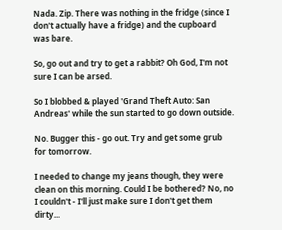Nada. Zip. There was nothing in the fridge (since I don't actually have a fridge) and the cupboard was bare.

So, go out and try to get a rabbit? Oh God, I'm not sure I can be arsed.

So I blobbed & played 'Grand Theft Auto: San Andreas' while the sun started to go down outside.

No. Bugger this - go out. Try and get some grub for tomorrow.

I needed to change my jeans though, they were clean on this morning. Could I be bothered? No, no I couldn't - I'll just make sure I don't get them dirty...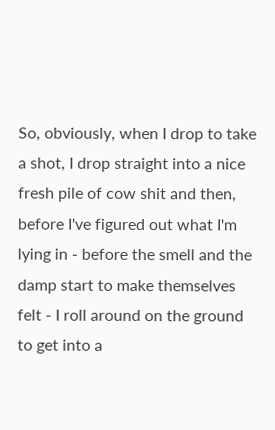So, obviously, when I drop to take a shot, I drop straight into a nice fresh pile of cow shit and then, before I've figured out what I'm lying in - before the smell and the damp start to make themselves felt - I roll around on the ground to get into a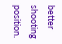better shooting position.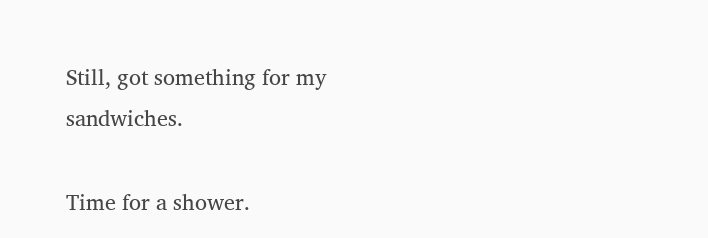Still, got something for my sandwiches.

Time for a shower.